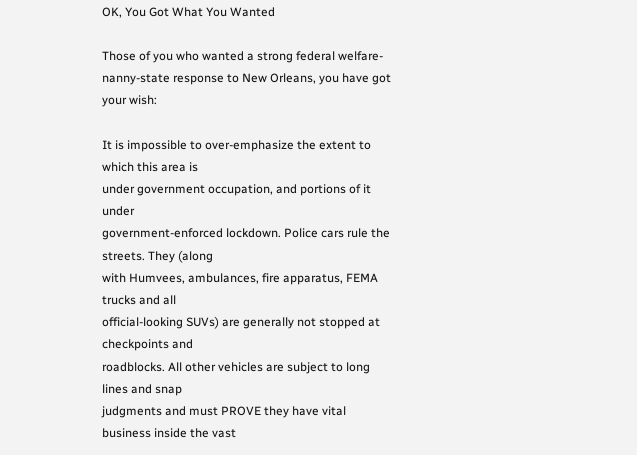OK, You Got What You Wanted

Those of you who wanted a strong federal welfare-nanny-state response to New Orleans, you have got your wish:

It is impossible to over-emphasize the extent to which this area is
under government occupation, and portions of it under
government-enforced lockdown. Police cars rule the streets. They (along
with Humvees, ambulances, fire apparatus, FEMA trucks and all
official-looking SUVs) are generally not stopped at checkpoints and
roadblocks. All other vehicles are subject to long lines and snap
judgments and must PROVE they have vital business inside the vast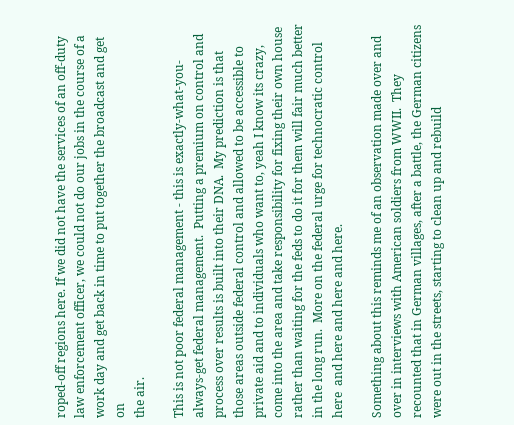roped-off regions here. If we did not have the services of an off-duty
law enforcement officer, we could not do our jobs in the course of a
work day and get back in time to put together the broadcast and get on
the air.

This is not poor federal management - this is exactly-what-you-always-get federal management.  Putting a premium on control and process over results is built into their DNA.  My prediction is that those areas outside federal control and allowed to be accessible to private aid and to individuals who want to, yeah I know its crazy, come into the area and take responsibility for fixing their own house rather than waiting for the feds to do it for them will fair much better in the long run.  More on the federal urge for technocratic control here  and here and here and here.

Something about this reminds me of an observation made over and over in interviews with American soldiers from WWII.  They recounted that in German villages, after a battle, the German citizens were out in the streets, starting to clean up and rebuild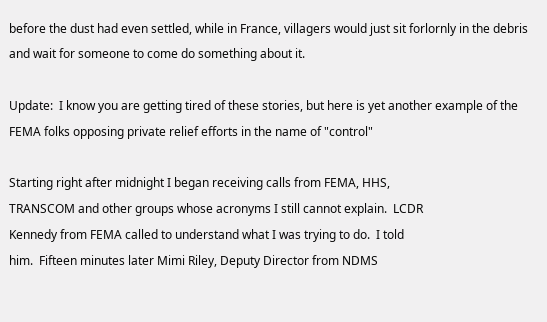before the dust had even settled, while in France, villagers would just sit forlornly in the debris and wait for someone to come do something about it.

Update:  I know you are getting tired of these stories, but here is yet another example of the FEMA folks opposing private relief efforts in the name of "control"

Starting right after midnight I began receiving calls from FEMA, HHS,
TRANSCOM and other groups whose acronyms I still cannot explain.  LCDR
Kennedy from FEMA called to understand what I was trying to do.  I told
him.  Fifteen minutes later Mimi Riley, Deputy Director from NDMS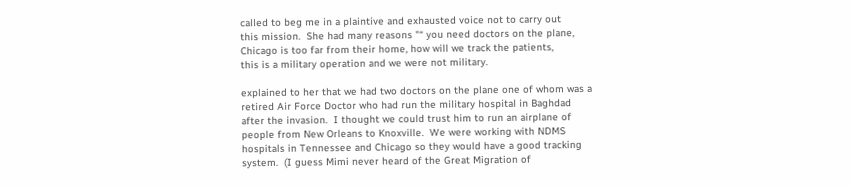called to beg me in a plaintive and exhausted voice not to carry out
this mission.  She had many reasons "“ you need doctors on the plane,
Chicago is too far from their home, how will we track the patients,
this is a military operation and we were not military.

explained to her that we had two doctors on the plane one of whom was a
retired Air Force Doctor who had run the military hospital in Baghdad
after the invasion.  I thought we could trust him to run an airplane of
people from New Orleans to Knoxville.  We were working with NDMS
hospitals in Tennessee and Chicago so they would have a good tracking
system.  (I guess Mimi never heard of the Great Migration of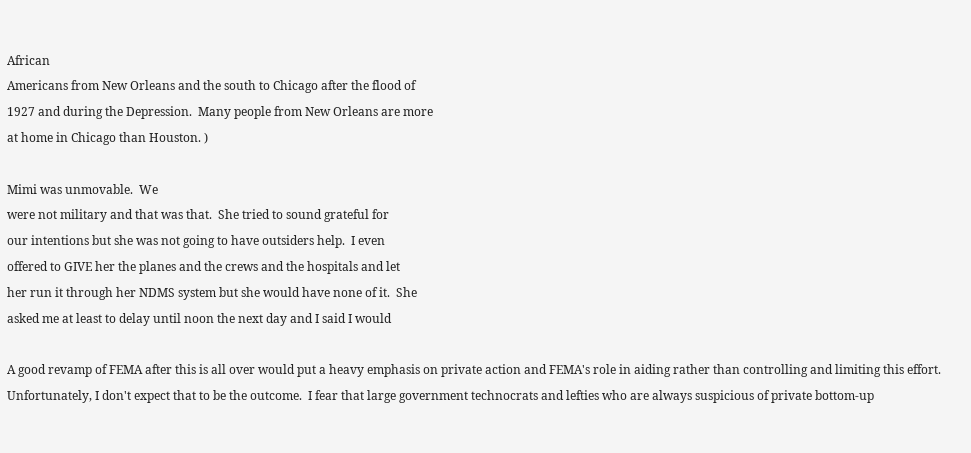African
Americans from New Orleans and the south to Chicago after the flood of
1927 and during the Depression.  Many people from New Orleans are more
at home in Chicago than Houston. )

Mimi was unmovable.  We
were not military and that was that.  She tried to sound grateful for
our intentions but she was not going to have outsiders help.  I even
offered to GIVE her the planes and the crews and the hospitals and let
her run it through her NDMS system but she would have none of it.  She
asked me at least to delay until noon the next day and I said I would

A good revamp of FEMA after this is all over would put a heavy emphasis on private action and FEMA's role in aiding rather than controlling and limiting this effort.  Unfortunately, I don't expect that to be the outcome.  I fear that large government technocrats and lefties who are always suspicious of private bottom-up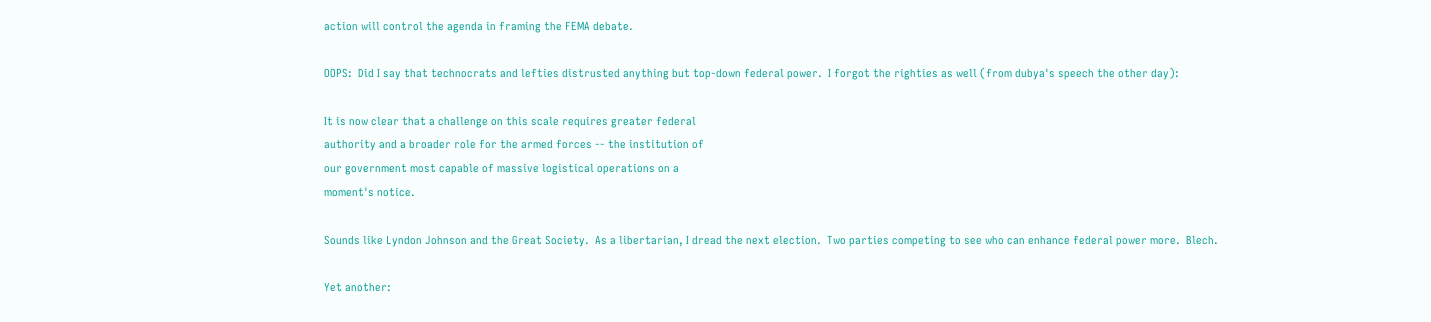action will control the agenda in framing the FEMA debate.

OOPS:  Did I say that technocrats and lefties distrusted anything but top-down federal power.  I forgot the righties as well (from dubya's speech the other day):

It is now clear that a challenge on this scale requires greater federal
authority and a broader role for the armed forces -- the institution of
our government most capable of massive logistical operations on a
moment's notice.

Sounds like Lyndon Johnson and the Great Society.  As a libertarian, I dread the next election.  Two parties competing to see who can enhance federal power more.  Blech.

Yet another: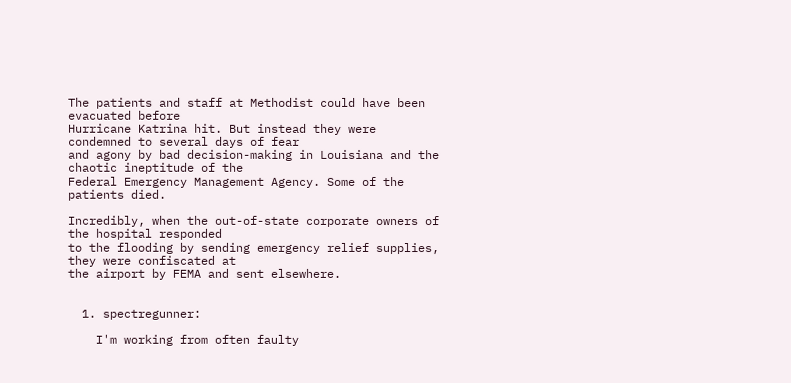The patients and staff at Methodist could have been evacuated before
Hurricane Katrina hit. But instead they were condemned to several days of fear
and agony by bad decision-making in Louisiana and the chaotic ineptitude of the
Federal Emergency Management Agency. Some of the patients died.

Incredibly, when the out-of-state corporate owners of the hospital responded
to the flooding by sending emergency relief supplies, they were confiscated at
the airport by FEMA and sent elsewhere.


  1. spectregunner:

    I'm working from often faulty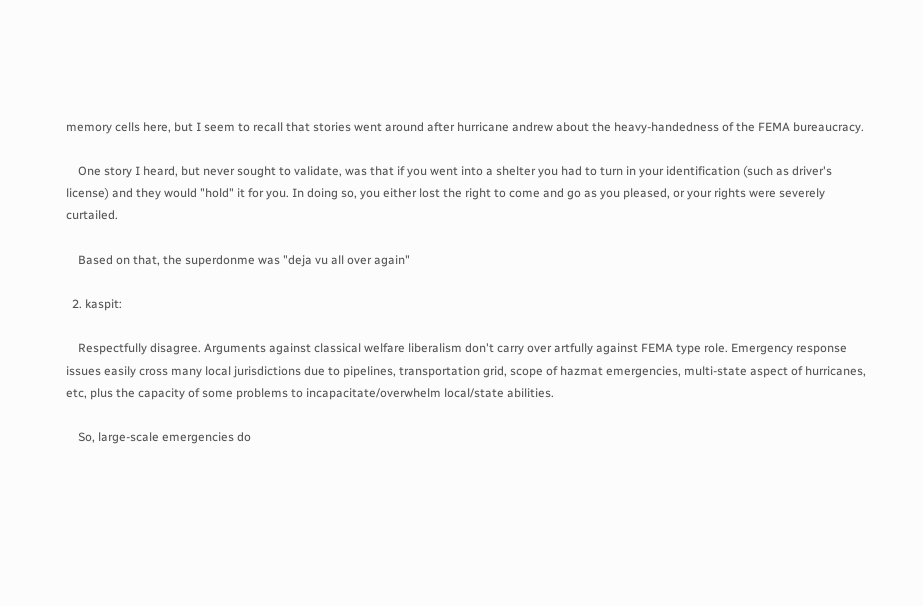memory cells here, but I seem to recall that stories went around after hurricane andrew about the heavy-handedness of the FEMA bureaucracy.

    One story I heard, but never sought to validate, was that if you went into a shelter you had to turn in your identification (such as driver's license) and they would "hold" it for you. In doing so, you either lost the right to come and go as you pleased, or your rights were severely curtailed.

    Based on that, the superdonme was "deja vu all over again"

  2. kaspit:

    Respectfully disagree. Arguments against classical welfare liberalism don't carry over artfully against FEMA type role. Emergency response issues easily cross many local jurisdictions due to pipelines, transportation grid, scope of hazmat emergencies, multi-state aspect of hurricanes, etc, plus the capacity of some problems to incapacitate/overwhelm local/state abilities.

    So, large-scale emergencies do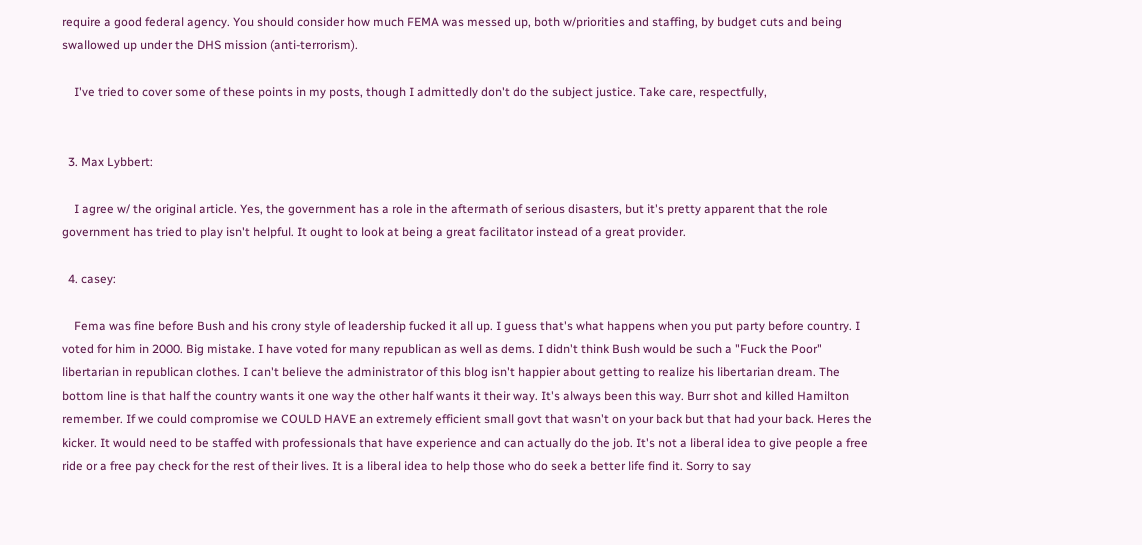require a good federal agency. You should consider how much FEMA was messed up, both w/priorities and staffing, by budget cuts and being swallowed up under the DHS mission (anti-terrorism).

    I've tried to cover some of these points in my posts, though I admittedly don't do the subject justice. Take care, respectfully,


  3. Max Lybbert:

    I agree w/ the original article. Yes, the government has a role in the aftermath of serious disasters, but it's pretty apparent that the role government has tried to play isn't helpful. It ought to look at being a great facilitator instead of a great provider.

  4. casey:

    Fema was fine before Bush and his crony style of leadership fucked it all up. I guess that's what happens when you put party before country. I voted for him in 2000. Big mistake. I have voted for many republican as well as dems. I didn't think Bush would be such a "Fuck the Poor" libertarian in republican clothes. I can't believe the administrator of this blog isn't happier about getting to realize his libertarian dream. The bottom line is that half the country wants it one way the other half wants it their way. It's always been this way. Burr shot and killed Hamilton remember. If we could compromise we COULD HAVE an extremely efficient small govt that wasn't on your back but that had your back. Heres the kicker. It would need to be staffed with professionals that have experience and can actually do the job. It's not a liberal idea to give people a free ride or a free pay check for the rest of their lives. It is a liberal idea to help those who do seek a better life find it. Sorry to say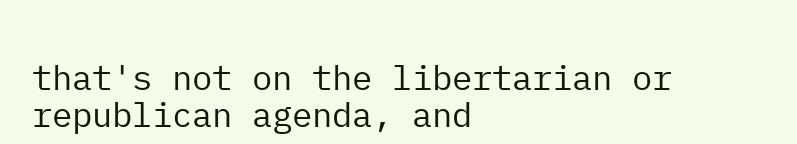that's not on the libertarian or republican agenda, and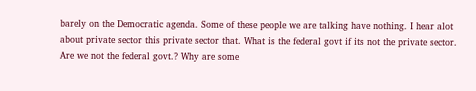barely on the Democratic agenda. Some of these people we are talking have nothing. I hear alot about private sector this private sector that. What is the federal govt if its not the private sector. Are we not the federal govt.? Why are some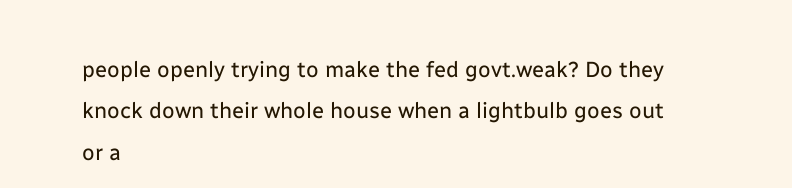people openly trying to make the fed govt.weak? Do they knock down their whole house when a lightbulb goes out or a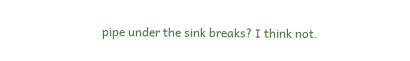pipe under the sink breaks? I think not.